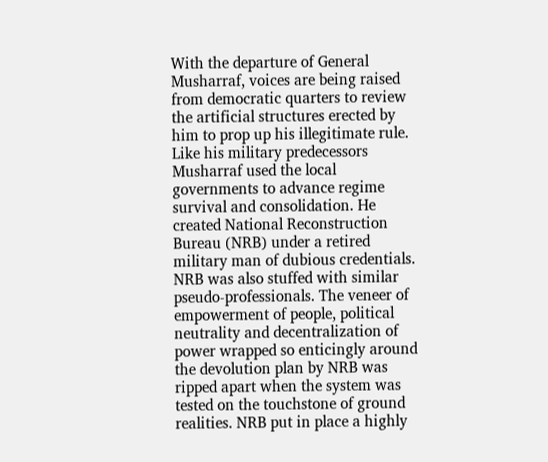With the departure of General Musharraf, voices are being raised from democratic quarters to review the artificial structures erected by him to prop up his illegitimate rule. Like his military predecessors Musharraf used the local governments to advance regime survival and consolidation. He created National Reconstruction Bureau (NRB) under a retired military man of dubious credentials. NRB was also stuffed with similar pseudo-professionals. The veneer of empowerment of people, political neutrality and decentralization of power wrapped so enticingly around the devolution plan by NRB was ripped apart when the system was tested on the touchstone of ground realities. NRB put in place a highly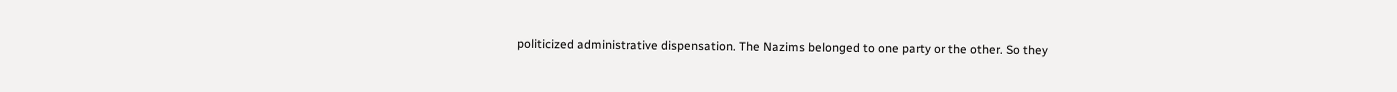politicized administrative dispensation. The Nazims belonged to one party or the other. So they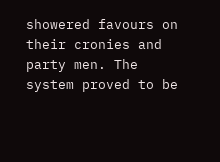showered favours on their cronies and party men. The system proved to be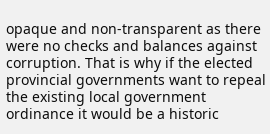opaque and non-transparent as there were no checks and balances against corruption. That is why if the elected provincial governments want to repeal the existing local government ordinance it would be a historic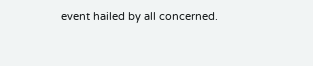event hailed by all concerned.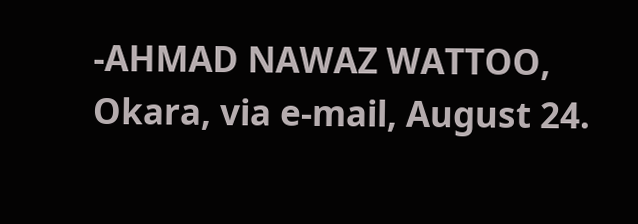-AHMAD NAWAZ WATTOO, Okara, via e-mail, August 24.